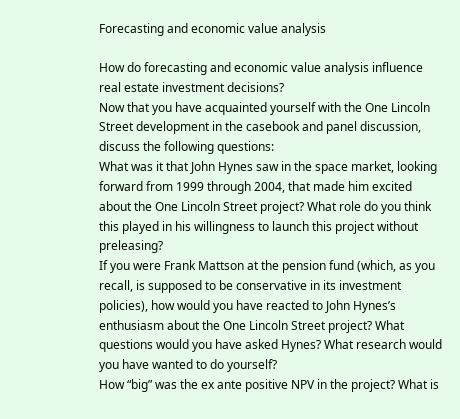Forecasting and economic value analysis

How do forecasting and economic value analysis influence real estate investment decisions?
Now that you have acquainted yourself with the One Lincoln Street development in the casebook and panel discussion, discuss the following questions:
What was it that John Hynes saw in the space market, looking forward from 1999 through 2004, that made him excited about the One Lincoln Street project? What role do you think this played in his willingness to launch this project without preleasing?
If you were Frank Mattson at the pension fund (which, as you recall, is supposed to be conservative in its investment policies), how would you have reacted to John Hynes’s enthusiasm about the One Lincoln Street project? What questions would you have asked Hynes? What research would you have wanted to do yourself?
How “big” was the ex ante positive NPV in the project? What is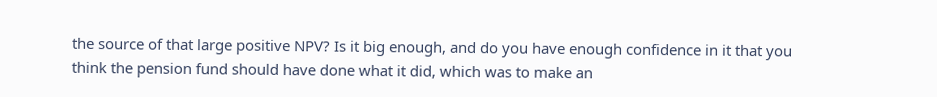the source of that large positive NPV? Is it big enough, and do you have enough confidence in it that you think the pension fund should have done what it did, which was to make an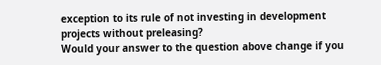exception to its rule of not investing in development projects without preleasing?
Would your answer to the question above change if you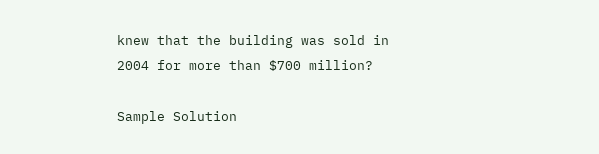knew that the building was sold in 2004 for more than $700 million?

Sample Solution